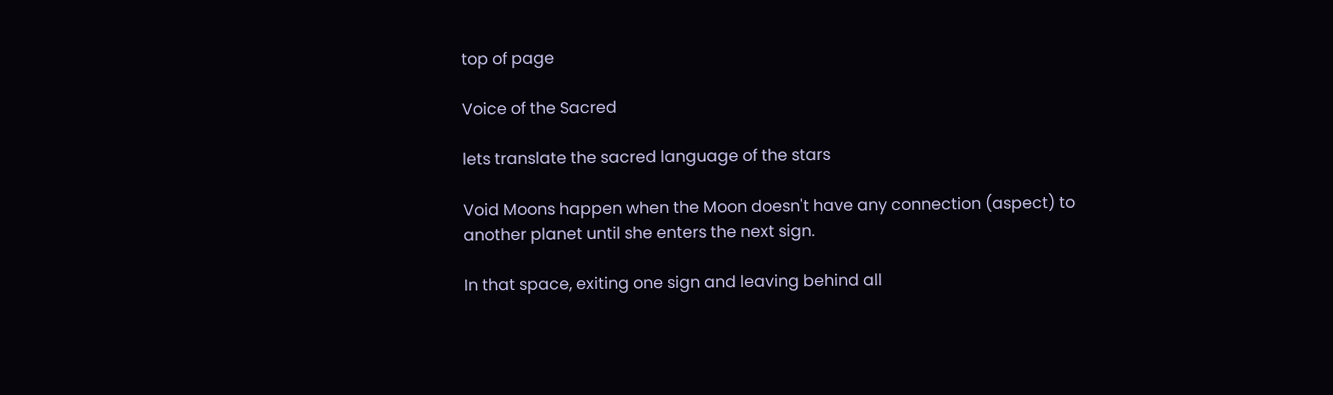top of page

Voice of the Sacred

lets translate the sacred language of the stars

Void Moons happen when the Moon doesn't have any connection (aspect) to another planet until she enters the next sign.

In that space, exiting one sign and leaving behind all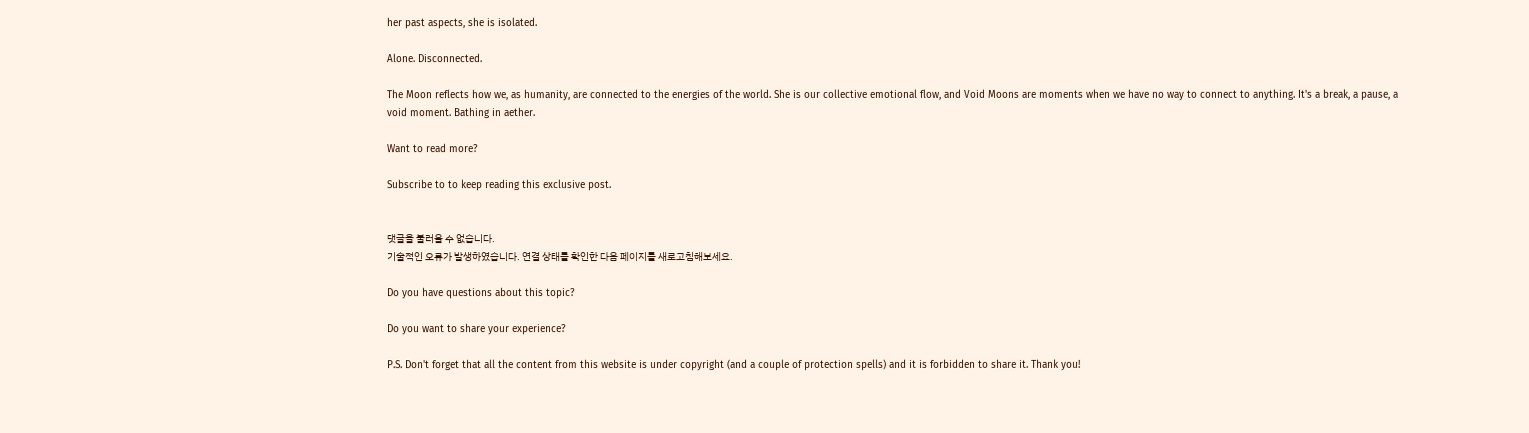her past aspects, she is isolated.

Alone. Disconnected.

The Moon reflects how we, as humanity, are connected to the energies of the world. She is our collective emotional flow, and Void Moons are moments when we have no way to connect to anything. It's a break, a pause, a void moment. Bathing in aether.

Want to read more?

Subscribe to to keep reading this exclusive post.


댓글을 불러올 수 없습니다.
기술적인 오류가 발생하였습니다. 연결 상태를 확인한 다음 페이지를 새로고침해보세요.

Do you have questions about this topic?

Do you want to share your experience?

P.S. Don't forget that all the content from this website is under copyright (and a couple of protection spells) and it is forbidden to share it. Thank you!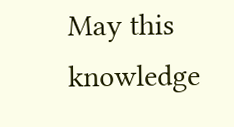May this knowledge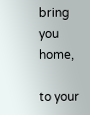bring you home,

to your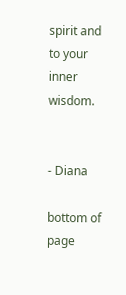spirit and to your inner wisdom.


- Diana

bottom of page